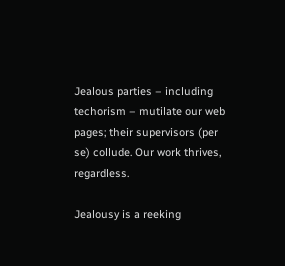Jealous parties – including techorism – mutilate our web pages; their supervisors (per se) collude. Our work thrives, regardless.

Jealousy is a reeking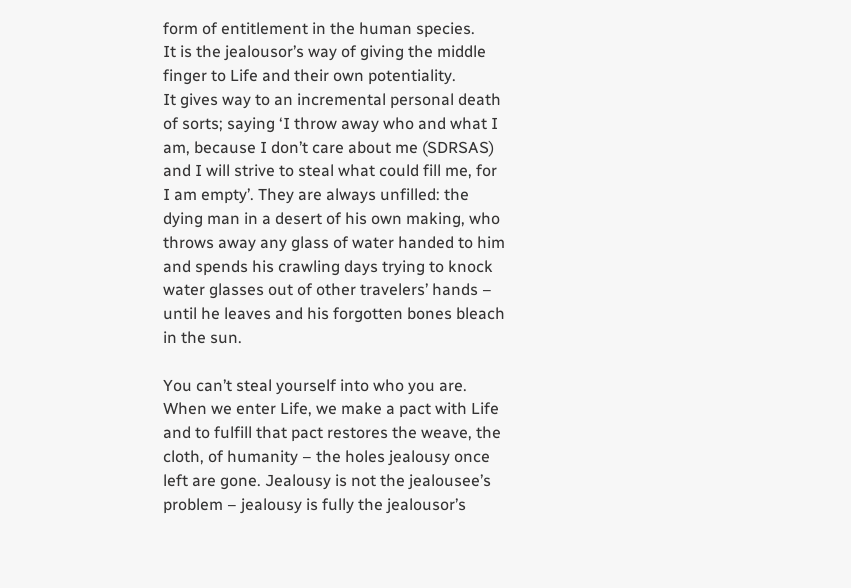form of entitlement in the human species.
It is the jealousor’s way of giving the middle finger to Life and their own potentiality.
It gives way to an incremental personal death of sorts; saying ‘I throw away who and what I am, because I don’t care about me (SDRSAS) and I will strive to steal what could fill me, for I am empty’. They are always unfilled: the dying man in a desert of his own making, who throws away any glass of water handed to him and spends his crawling days trying to knock water glasses out of other travelers’ hands – until he leaves and his forgotten bones bleach in the sun.

You can’t steal yourself into who you are.
When we enter Life, we make a pact with Life and to fulfill that pact restores the weave, the cloth, of humanity – the holes jealousy once left are gone. Jealousy is not the jealousee’s problem – jealousy is fully the jealousor’s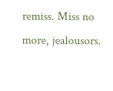remiss. Miss no more, jealousors.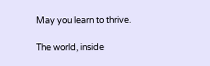May you learn to thrive.

The world, inside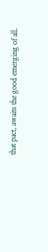that pact, awaits the good emerging of all.